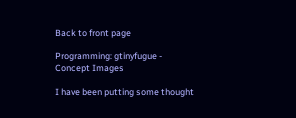Back to front page

Programming: gtinyfugue - Concept Images

I have been putting some thought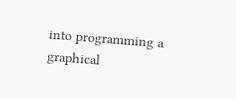into programming a graphical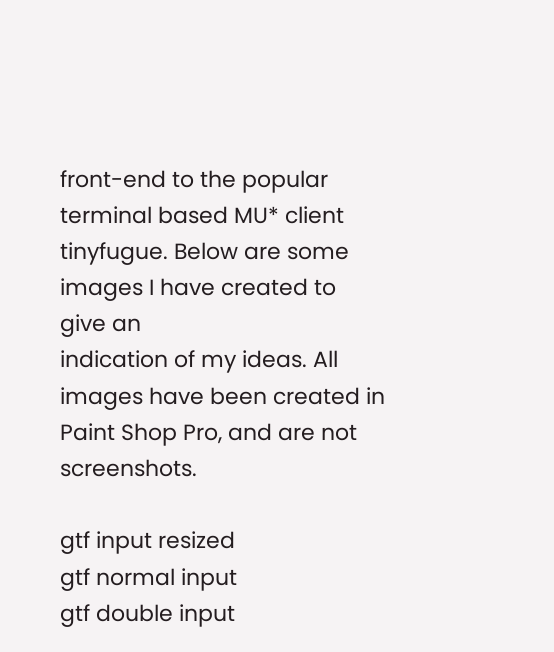front-end to the popular
terminal based MU* client tinyfugue. Below are some images I have created to give an
indication of my ideas. All images have been created in Paint Shop Pro, and are not screenshots.

gtf input resized
gtf normal input
gtf double input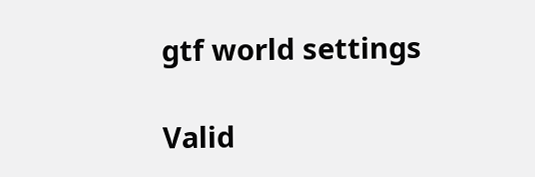gtf world settings

Valid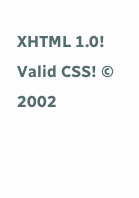XHTML 1.0! Valid CSS! © 2002